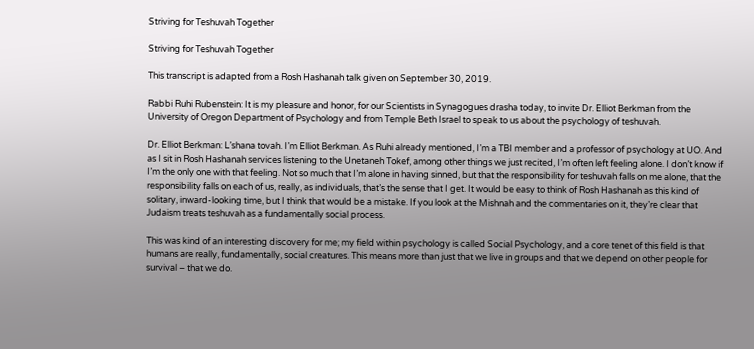Striving for Teshuvah Together

Striving for Teshuvah Together

This transcript is adapted from a Rosh Hashanah talk given on September 30, 2019.

Rabbi Ruhi Rubenstein: It is my pleasure and honor, for our Scientists in Synagogues drasha today, to invite Dr. Elliot Berkman from the University of Oregon Department of Psychology and from Temple Beth Israel to speak to us about the psychology of teshuvah.

Dr. Elliot Berkman: L’shana tovah. I’m Elliot Berkman. As Ruhi already mentioned, I’m a TBI member and a professor of psychology at UO. And as I sit in Rosh Hashanah services listening to the Unetaneh Tokef, among other things we just recited, I’m often left feeling alone. I don’t know if I’m the only one with that feeling. Not so much that I’m alone in having sinned, but that the responsibility for teshuvah falls on me alone, that the responsibility falls on each of us, really, as individuals, that’s the sense that I get. It would be easy to think of Rosh Hashanah as this kind of solitary, inward-looking time, but I think that would be a mistake. If you look at the Mishnah and the commentaries on it, they’re clear that Judaism treats teshuvah as a fundamentally social process.

This was kind of an interesting discovery for me; my field within psychology is called Social Psychology, and a core tenet of this field is that humans are really, fundamentally, social creatures. This means more than just that we live in groups and that we depend on other people for survival – that we do.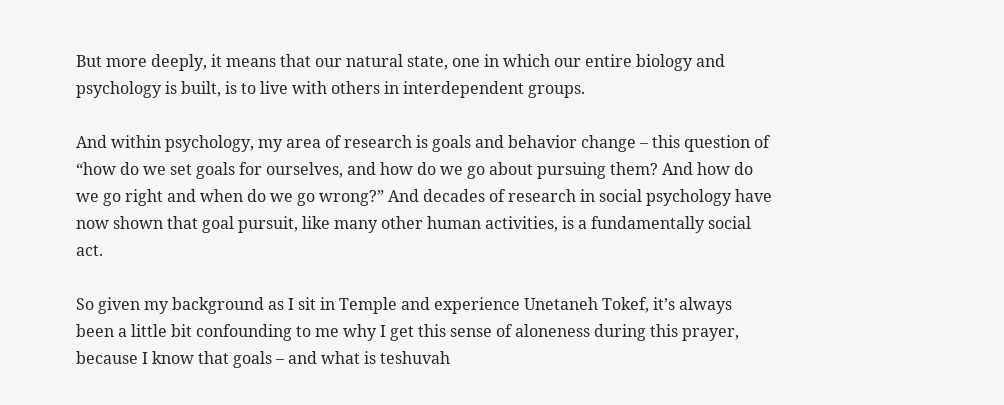But more deeply, it means that our natural state, one in which our entire biology and psychology is built, is to live with others in interdependent groups.

And within psychology, my area of research is goals and behavior change – this question of “how do we set goals for ourselves, and how do we go about pursuing them? And how do we go right and when do we go wrong?” And decades of research in social psychology have now shown that goal pursuit, like many other human activities, is a fundamentally social act.

So given my background as I sit in Temple and experience Unetaneh Tokef, it’s always been a little bit confounding to me why I get this sense of aloneness during this prayer, because I know that goals – and what is teshuvah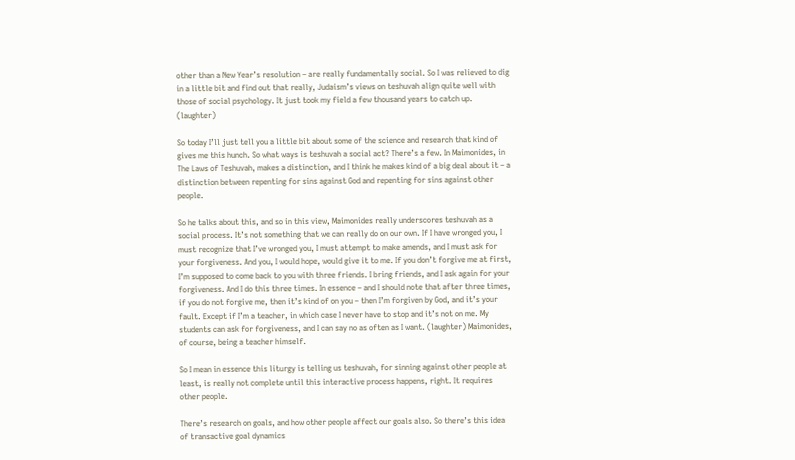other than a New Year’s resolution – are really fundamentally social. So I was relieved to dig in a little bit and find out that really, Judaism’s views on teshuvah align quite well with those of social psychology. It just took my field a few thousand years to catch up. (laughter)

So today I’ll just tell you a little bit about some of the science and research that kind of gives me this hunch. So what ways is teshuvah a social act? There’s a few. In Maimonides, in The Laws of Teshuvah, makes a distinction, and I think he makes kind of a big deal about it – a distinction between repenting for sins against God and repenting for sins against other people.

So he talks about this, and so in this view, Maimonides really underscores teshuvah as a social process. It’s not something that we can really do on our own. If I have wronged you, I must recognize that I’ve wronged you, I must attempt to make amends, and I must ask for your forgiveness. And you, I would hope, would give it to me. If you don’t forgive me at first, I’m supposed to come back to you with three friends. I bring friends, and I ask again for your forgiveness. And I do this three times. In essence – and I should note that after three times, if you do not forgive me, then it’s kind of on you – then I’m forgiven by God, and it’s your fault. Except if I’m a teacher, in which case I never have to stop and it’s not on me. My students can ask for forgiveness, and I can say no as often as I want. (laughter) Maimonides, of course, being a teacher himself.

So I mean in essence this liturgy is telling us teshuvah, for sinning against other people at least, is really not complete until this interactive process happens, right. It requires other people.

There’s research on goals, and how other people affect our goals also. So there’s this idea of transactive goal dynamics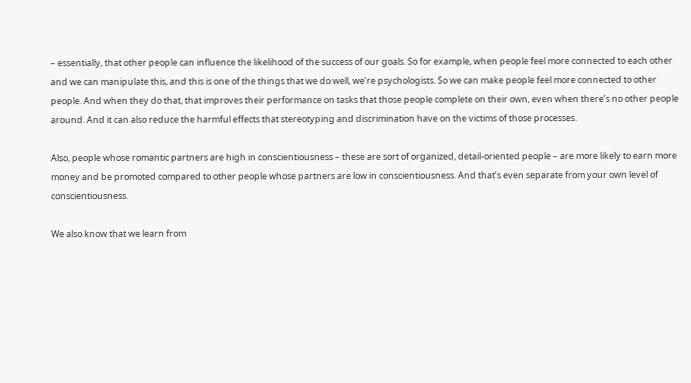– essentially, that other people can influence the likelihood of the success of our goals. So for example, when people feel more connected to each other and we can manipulate this, and this is one of the things that we do well, we’re psychologists. So we can make people feel more connected to other people. And when they do that, that improves their performance on tasks that those people complete on their own, even when there’s no other people around. And it can also reduce the harmful effects that stereotyping and discrimination have on the victims of those processes.

Also, people whose romantic partners are high in conscientiousness – these are sort of organized, detail-oriented people – are more likely to earn more money and be promoted compared to other people whose partners are low in conscientiousness. And that’s even separate from your own level of conscientiousness.

We also know that we learn from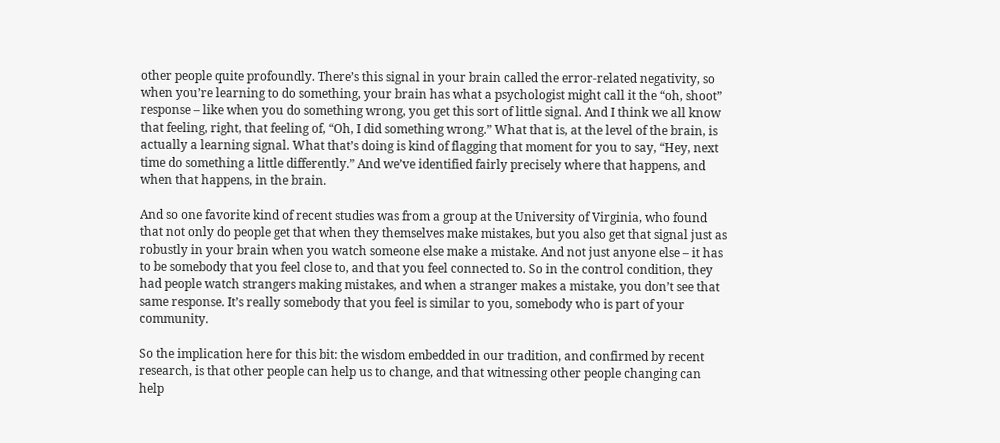other people quite profoundly. There’s this signal in your brain called the error-related negativity, so when you’re learning to do something, your brain has what a psychologist might call it the “oh, shoot” response – like when you do something wrong, you get this sort of little signal. And I think we all know that feeling, right, that feeling of, “Oh, I did something wrong.” What that is, at the level of the brain, is actually a learning signal. What that’s doing is kind of flagging that moment for you to say, “Hey, next time do something a little differently.” And we’ve identified fairly precisely where that happens, and when that happens, in the brain.

And so one favorite kind of recent studies was from a group at the University of Virginia, who found that not only do people get that when they themselves make mistakes, but you also get that signal just as robustly in your brain when you watch someone else make a mistake. And not just anyone else – it has to be somebody that you feel close to, and that you feel connected to. So in the control condition, they had people watch strangers making mistakes, and when a stranger makes a mistake, you don’t see that same response. It’s really somebody that you feel is similar to you, somebody who is part of your community.

So the implication here for this bit: the wisdom embedded in our tradition, and confirmed by recent research, is that other people can help us to change, and that witnessing other people changing can help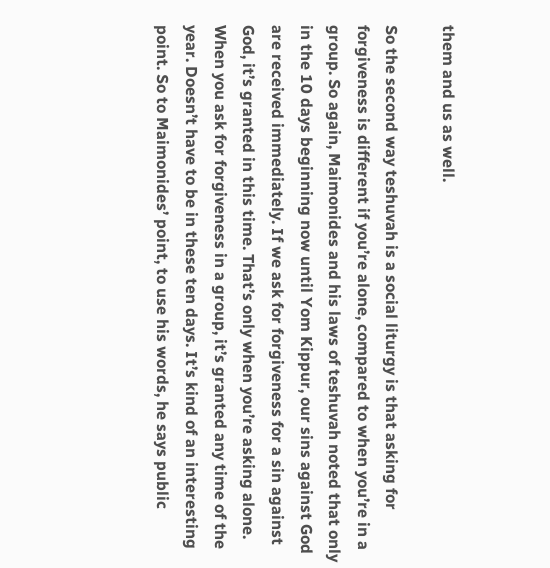them and us as well.

So the second way teshuvah is a social liturgy is that asking for forgiveness is different if you’re alone, compared to when you’re in a group. So again, Maimonides and his laws of teshuvah noted that only in the 10 days beginning now until Yom Kippur, our sins against God are received immediately. If we ask for forgiveness for a sin against God, it’s granted in this time. That’s only when you’re asking alone. When you ask for forgiveness in a group, it’s granted any time of the year. Doesn’t have to be in these ten days. It’s kind of an interesting point. So to Maimonides’ point, to use his words, he says public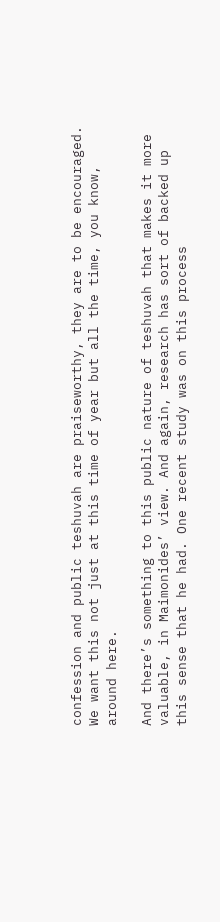confession and public teshuvah are praiseworthy, they are to be encouraged. We want this not just at this time of year but all the time, you know, around here.

And there’s something to this public nature of teshuvah that makes it more valuable, in Maimonides’ view. And again, research has sort of backed up this sense that he had. One recent study was on this process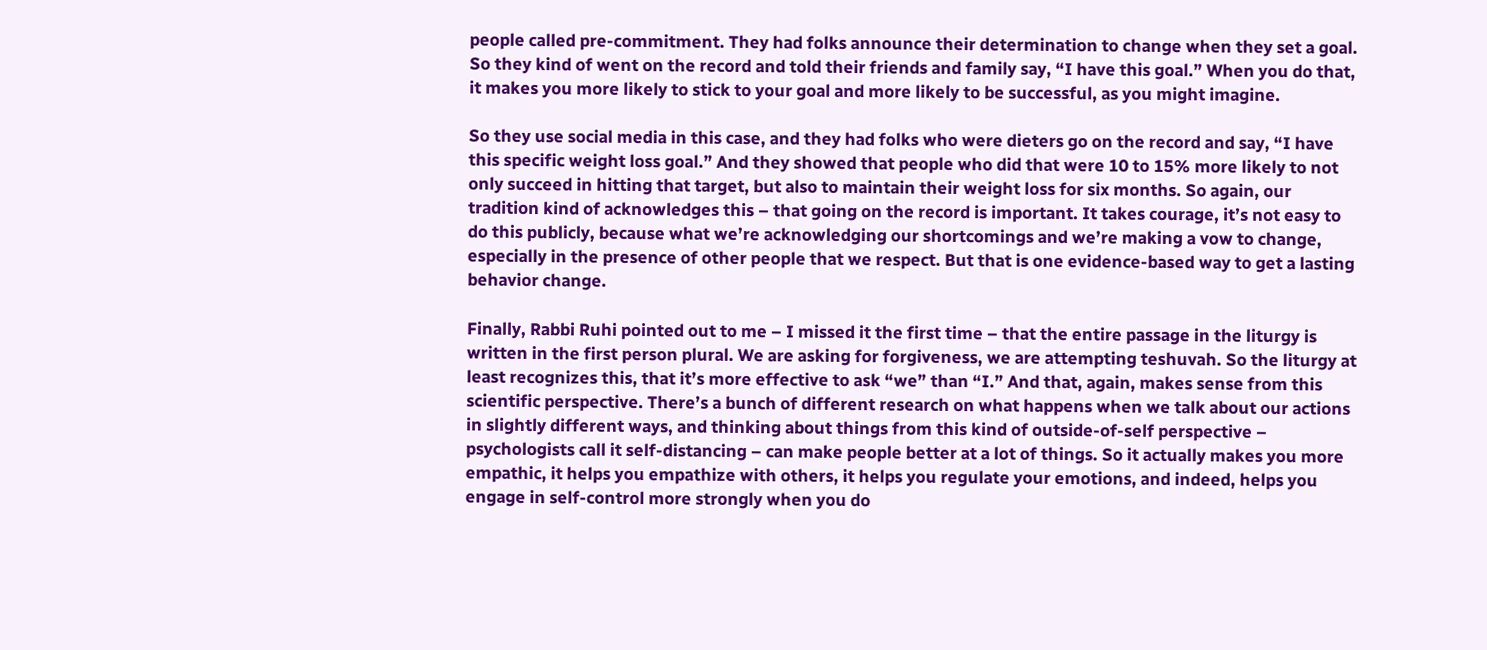people called pre-commitment. They had folks announce their determination to change when they set a goal. So they kind of went on the record and told their friends and family say, “I have this goal.” When you do that, it makes you more likely to stick to your goal and more likely to be successful, as you might imagine.

So they use social media in this case, and they had folks who were dieters go on the record and say, “I have this specific weight loss goal.” And they showed that people who did that were 10 to 15% more likely to not only succeed in hitting that target, but also to maintain their weight loss for six months. So again, our tradition kind of acknowledges this – that going on the record is important. It takes courage, it’s not easy to do this publicly, because what we’re acknowledging our shortcomings and we’re making a vow to change, especially in the presence of other people that we respect. But that is one evidence-based way to get a lasting behavior change.

Finally, Rabbi Ruhi pointed out to me – I missed it the first time – that the entire passage in the liturgy is written in the first person plural. We are asking for forgiveness, we are attempting teshuvah. So the liturgy at least recognizes this, that it’s more effective to ask “we” than “I.” And that, again, makes sense from this scientific perspective. There’s a bunch of different research on what happens when we talk about our actions in slightly different ways, and thinking about things from this kind of outside-of-self perspective – psychologists call it self-distancing – can make people better at a lot of things. So it actually makes you more empathic, it helps you empathize with others, it helps you regulate your emotions, and indeed, helps you engage in self-control more strongly when you do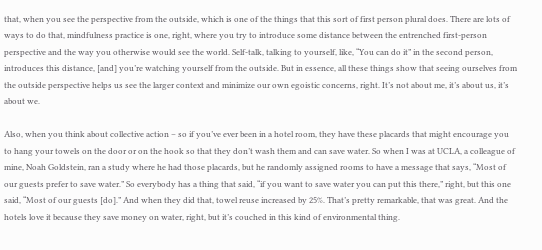that, when you see the perspective from the outside, which is one of the things that this sort of first person plural does. There are lots of ways to do that, mindfulness practice is one, right, where you try to introduce some distance between the entrenched first-person perspective and the way you otherwise would see the world. Self-talk, talking to yourself, like, “You can do it” in the second person, introduces this distance, [and] you’re watching yourself from the outside. But in essence, all these things show that seeing ourselves from the outside perspective helps us see the larger context and minimize our own egoistic concerns, right. It’s not about me, it’s about us, it’s about we.

Also, when you think about collective action – so if you’ve ever been in a hotel room, they have these placards that might encourage you to hang your towels on the door or on the hook so that they don’t wash them and can save water. So when I was at UCLA, a colleague of mine, Noah Goldstein, ran a study where he had those placards, but he randomly assigned rooms to have a message that says, “Most of our guests prefer to save water.” So everybody has a thing that said, “if you want to save water you can put this there,” right, but this one said, “Most of our guests [do].” And when they did that, towel reuse increased by 25%. That’s pretty remarkable, that was great. And the hotels love it because they save money on water, right, but it’s couched in this kind of environmental thing.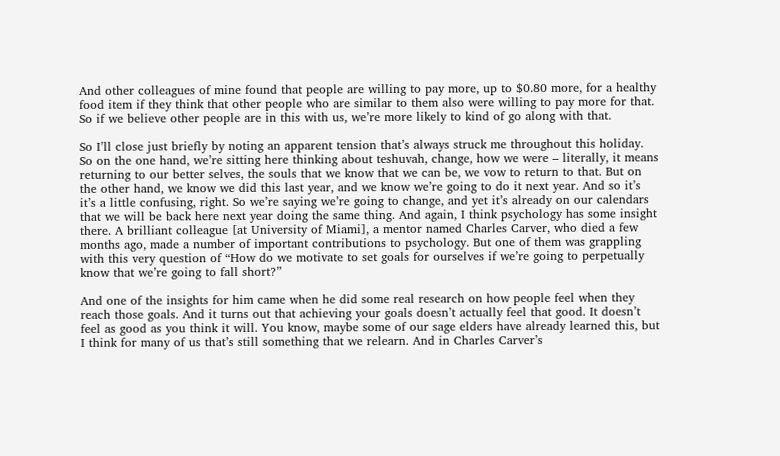And other colleagues of mine found that people are willing to pay more, up to $0.80 more, for a healthy food item if they think that other people who are similar to them also were willing to pay more for that. So if we believe other people are in this with us, we’re more likely to kind of go along with that.

So I’ll close just briefly by noting an apparent tension that’s always struck me throughout this holiday. So on the one hand, we’re sitting here thinking about teshuvah, change, how we were – literally, it means returning to our better selves, the souls that we know that we can be, we vow to return to that. But on the other hand, we know we did this last year, and we know we’re going to do it next year. And so it’s it’s a little confusing, right. So we’re saying we’re going to change, and yet it’s already on our calendars that we will be back here next year doing the same thing. And again, I think psychology has some insight there. A brilliant colleague [at University of Miami], a mentor named Charles Carver, who died a few months ago, made a number of important contributions to psychology. But one of them was grappling with this very question of “How do we motivate to set goals for ourselves if we’re going to perpetually know that we’re going to fall short?”

And one of the insights for him came when he did some real research on how people feel when they reach those goals. And it turns out that achieving your goals doesn’t actually feel that good. It doesn’t feel as good as you think it will. You know, maybe some of our sage elders have already learned this, but I think for many of us that’s still something that we relearn. And in Charles Carver’s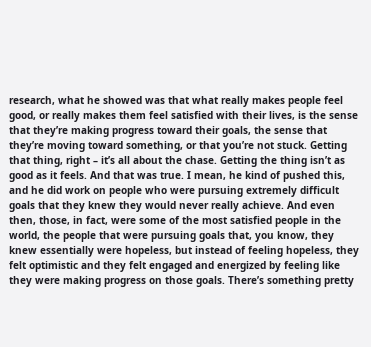research, what he showed was that what really makes people feel good, or really makes them feel satisfied with their lives, is the sense that they’re making progress toward their goals, the sense that they’re moving toward something, or that you’re not stuck. Getting that thing, right – it’s all about the chase. Getting the thing isn’t as good as it feels. And that was true. I mean, he kind of pushed this, and he did work on people who were pursuing extremely difficult goals that they knew they would never really achieve. And even then, those, in fact, were some of the most satisfied people in the world, the people that were pursuing goals that, you know, they knew essentially were hopeless, but instead of feeling hopeless, they felt optimistic and they felt engaged and energized by feeling like they were making progress on those goals. There’s something pretty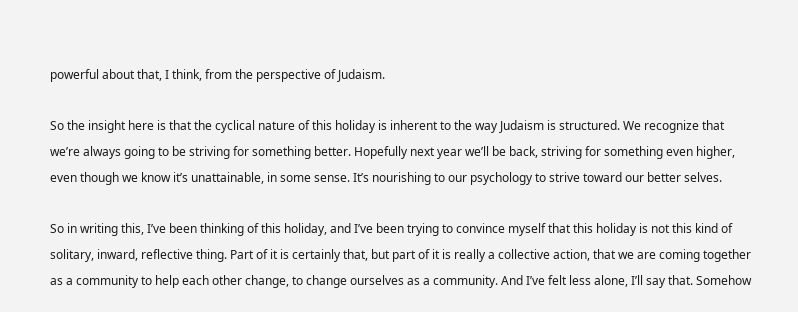powerful about that, I think, from the perspective of Judaism.

So the insight here is that the cyclical nature of this holiday is inherent to the way Judaism is structured. We recognize that we’re always going to be striving for something better. Hopefully next year we’ll be back, striving for something even higher, even though we know it’s unattainable, in some sense. It’s nourishing to our psychology to strive toward our better selves.

So in writing this, I’ve been thinking of this holiday, and I’ve been trying to convince myself that this holiday is not this kind of solitary, inward, reflective thing. Part of it is certainly that, but part of it is really a collective action, that we are coming together as a community to help each other change, to change ourselves as a community. And I’ve felt less alone, I’ll say that. Somehow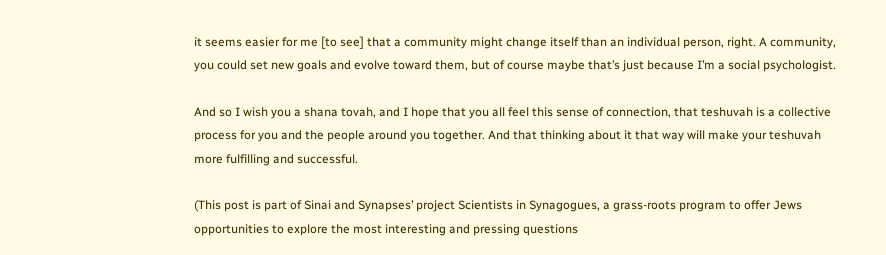it seems easier for me [to see] that a community might change itself than an individual person, right. A community, you could set new goals and evolve toward them, but of course maybe that’s just because I’m a social psychologist.

And so I wish you a shana tovah, and I hope that you all feel this sense of connection, that teshuvah is a collective process for you and the people around you together. And that thinking about it that way will make your teshuvah more fulfilling and successful.

(This post is part of Sinai and Synapses’ project Scientists in Synagogues, a grass-roots program to offer Jews opportunities to explore the most interesting and pressing questions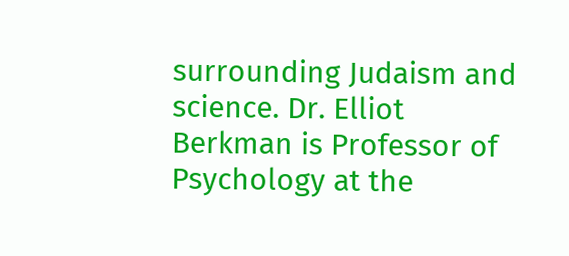surrounding Judaism and science. Dr. Elliot Berkman is Professor of Psychology at the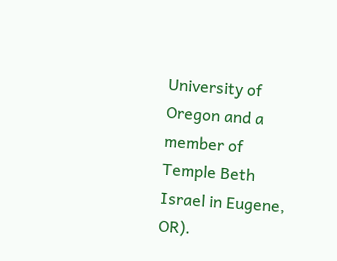University of Oregon and a member of Temple Beth Israel in Eugene, OR).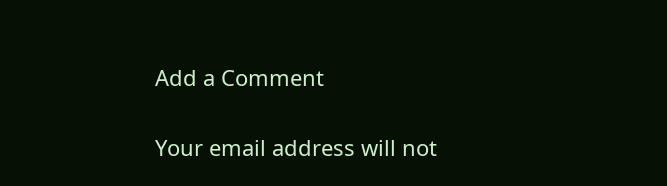Add a Comment

Your email address will not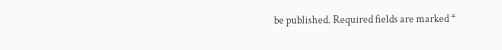be published. Required fields are marked *